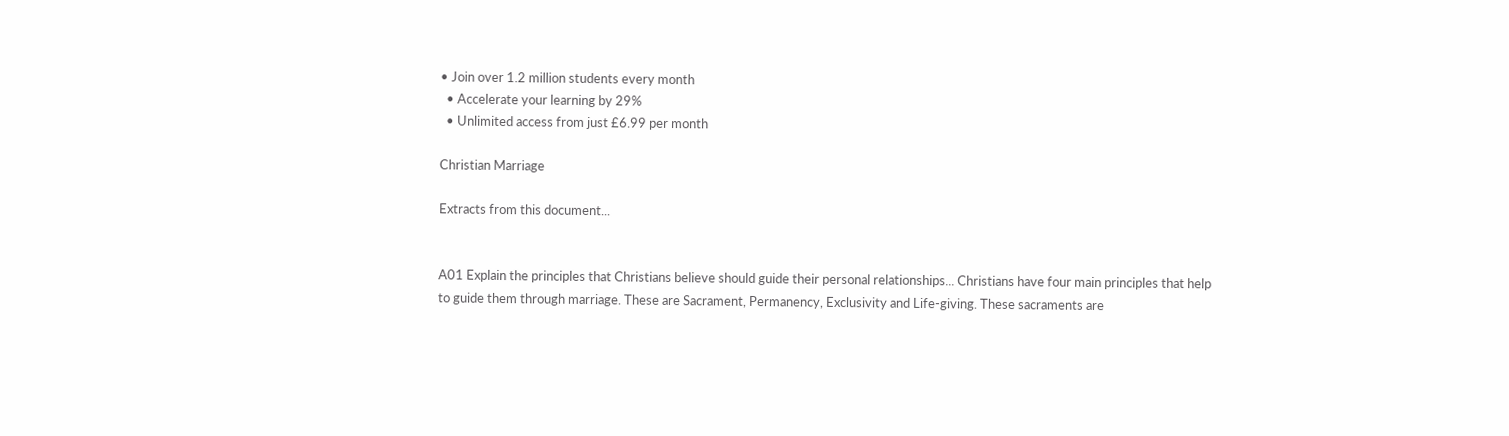• Join over 1.2 million students every month
  • Accelerate your learning by 29%
  • Unlimited access from just £6.99 per month

Christian Marriage

Extracts from this document...


A01 Explain the principles that Christians believe should guide their personal relationships... Christians have four main principles that help to guide them through marriage. These are Sacrament, Permanency, Exclusivity and Life-giving. These sacraments are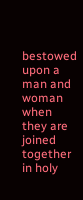bestowed upon a man and woman when they are joined together in holy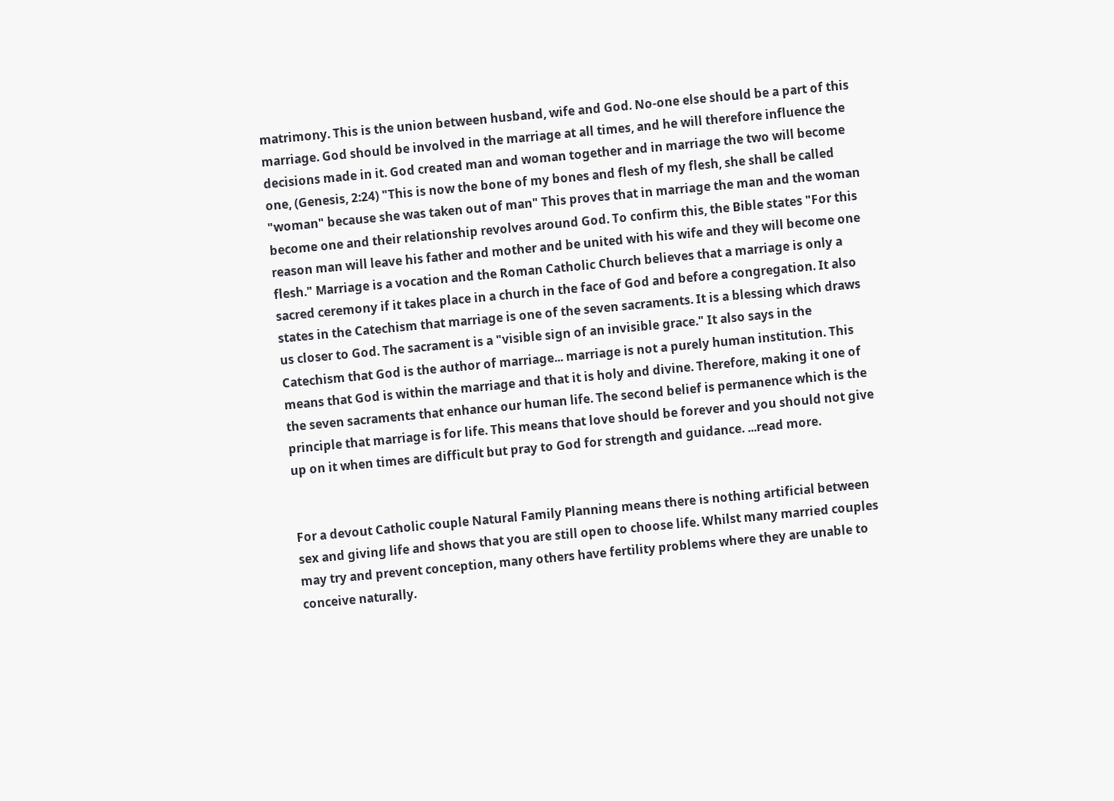matrimony. This is the union between husband, wife and God. No-one else should be a part of this marriage. God should be involved in the marriage at all times, and he will therefore influence the decisions made in it. God created man and woman together and in marriage the two will become one, (Genesis, 2:24) "This is now the bone of my bones and flesh of my flesh, she shall be called "woman" because she was taken out of man" This proves that in marriage the man and the woman become one and their relationship revolves around God. To confirm this, the Bible states "For this reason man will leave his father and mother and be united with his wife and they will become one flesh." Marriage is a vocation and the Roman Catholic Church believes that a marriage is only a sacred ceremony if it takes place in a church in the face of God and before a congregation. It also states in the Catechism that marriage is one of the seven sacraments. It is a blessing which draws us closer to God. The sacrament is a "visible sign of an invisible grace." It also says in the Catechism that God is the author of marriage... marriage is not a purely human institution. This means that God is within the marriage and that it is holy and divine. Therefore, making it one of the seven sacraments that enhance our human life. The second belief is permanence which is the principle that marriage is for life. This means that love should be forever and you should not give up on it when times are difficult but pray to God for strength and guidance. ...read more.


For a devout Catholic couple Natural Family Planning means there is nothing artificial between sex and giving life and shows that you are still open to choose life. Whilst many married couples may try and prevent conception, many others have fertility problems where they are unable to conceive naturally.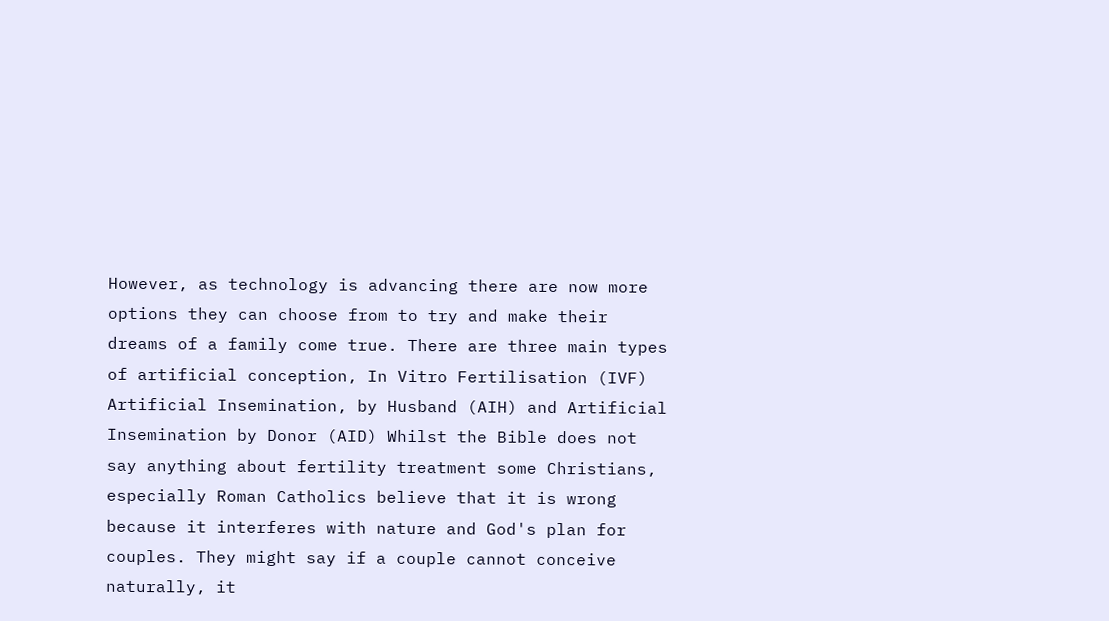However, as technology is advancing there are now more options they can choose from to try and make their dreams of a family come true. There are three main types of artificial conception, In Vitro Fertilisation (IVF) Artificial Insemination, by Husband (AIH) and Artificial Insemination by Donor (AID) Whilst the Bible does not say anything about fertility treatment some Christians, especially Roman Catholics believe that it is wrong because it interferes with nature and God's plan for couples. They might say if a couple cannot conceive naturally, it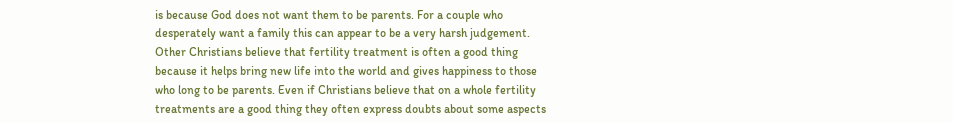is because God does not want them to be parents. For a couple who desperately want a family this can appear to be a very harsh judgement. Other Christians believe that fertility treatment is often a good thing because it helps bring new life into the world and gives happiness to those who long to be parents. Even if Christians believe that on a whole fertility treatments are a good thing they often express doubts about some aspects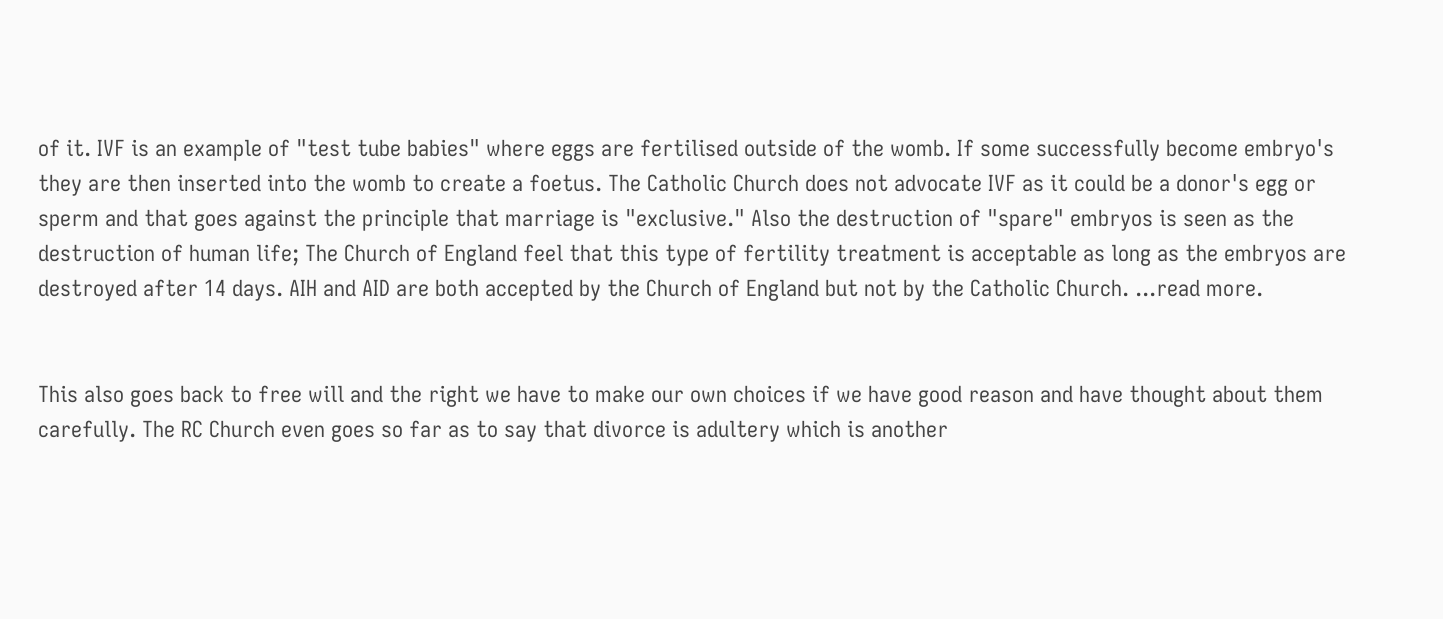of it. IVF is an example of "test tube babies" where eggs are fertilised outside of the womb. If some successfully become embryo's they are then inserted into the womb to create a foetus. The Catholic Church does not advocate IVF as it could be a donor's egg or sperm and that goes against the principle that marriage is "exclusive." Also the destruction of "spare" embryos is seen as the destruction of human life; The Church of England feel that this type of fertility treatment is acceptable as long as the embryos are destroyed after 14 days. AIH and AID are both accepted by the Church of England but not by the Catholic Church. ...read more.


This also goes back to free will and the right we have to make our own choices if we have good reason and have thought about them carefully. The RC Church even goes so far as to say that divorce is adultery which is another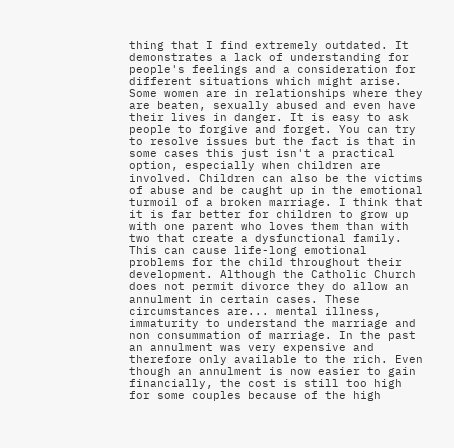thing that I find extremely outdated. It demonstrates a lack of understanding for people's feelings and a consideration for different situations which might arise. Some women are in relationships where they are beaten, sexually abused and even have their lives in danger. It is easy to ask people to forgive and forget. You can try to resolve issues but the fact is that in some cases this just isn't a practical option, especially when children are involved. Children can also be the victims of abuse and be caught up in the emotional turmoil of a broken marriage. I think that it is far better for children to grow up with one parent who loves them than with two that create a dysfunctional family. This can cause life-long emotional problems for the child throughout their development. Although the Catholic Church does not permit divorce they do allow an annulment in certain cases. These circumstances are... mental illness, immaturity to understand the marriage and non consummation of marriage. In the past an annulment was very expensive and therefore only available to the rich. Even though an annulment is now easier to gain financially, the cost is still too high for some couples because of the high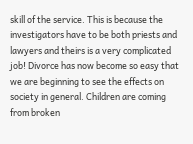skill of the service. This is because the investigators have to be both priests and lawyers and theirs is a very complicated job! Divorce has now become so easy that we are beginning to see the effects on society in general. Children are coming from broken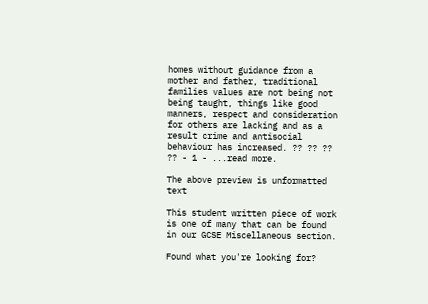homes without guidance from a mother and father, traditional families values are not being not being taught, things like good manners, respect and consideration for others are lacking and as a result crime and antisocial behaviour has increased. ?? ?? ?? ?? - 1 - ...read more.

The above preview is unformatted text

This student written piece of work is one of many that can be found in our GCSE Miscellaneous section.

Found what you're looking for?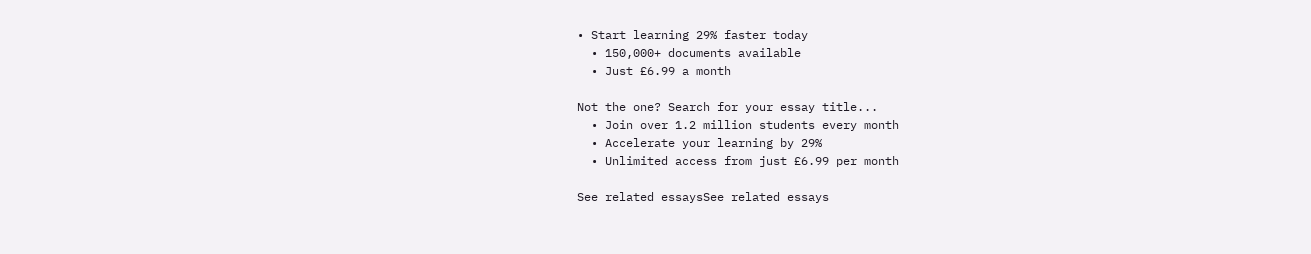• Start learning 29% faster today
  • 150,000+ documents available
  • Just £6.99 a month

Not the one? Search for your essay title...
  • Join over 1.2 million students every month
  • Accelerate your learning by 29%
  • Unlimited access from just £6.99 per month

See related essaysSee related essays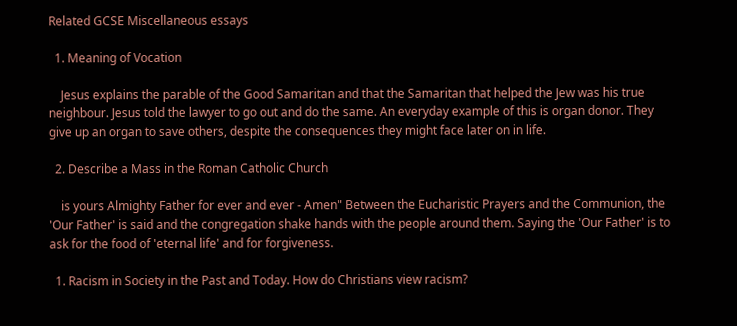Related GCSE Miscellaneous essays

  1. Meaning of Vocation

    Jesus explains the parable of the Good Samaritan and that the Samaritan that helped the Jew was his true neighbour. Jesus told the lawyer to go out and do the same. An everyday example of this is organ donor. They give up an organ to save others, despite the consequences they might face later on in life.

  2. Describe a Mass in the Roman Catholic Church

    is yours Almighty Father for ever and ever - Amen" Between the Eucharistic Prayers and the Communion, the 'Our Father' is said and the congregation shake hands with the people around them. Saying the 'Our Father' is to ask for the food of 'eternal life' and for forgiveness.

  1. Racism in Society in the Past and Today. How do Christians view racism?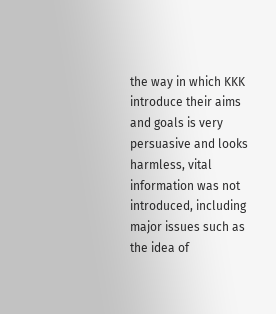the way in which KKK introduce their aims and goals is very persuasive and looks harmless, vital information was not introduced, including major issues such as the idea of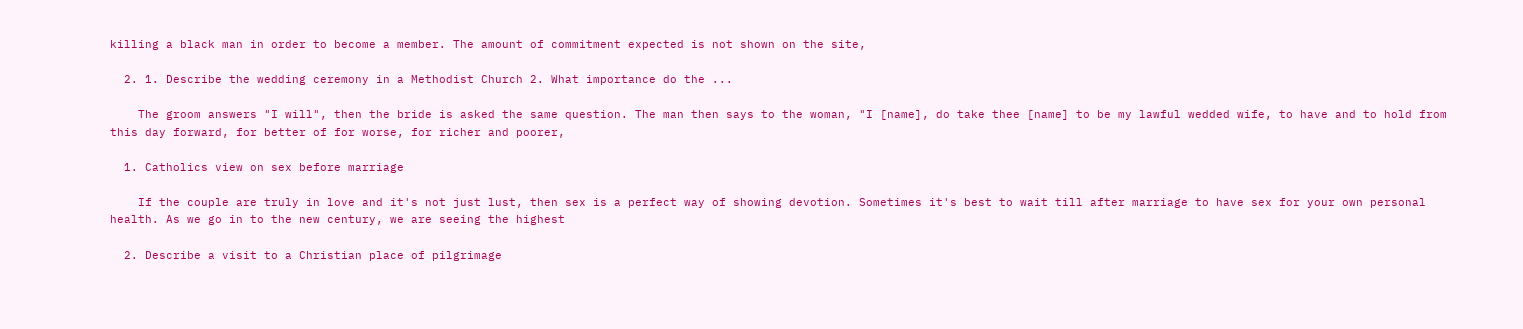killing a black man in order to become a member. The amount of commitment expected is not shown on the site,

  2. 1. Describe the wedding ceremony in a Methodist Church 2. What importance do the ...

    The groom answers "I will", then the bride is asked the same question. The man then says to the woman, "I [name], do take thee [name] to be my lawful wedded wife, to have and to hold from this day forward, for better of for worse, for richer and poorer,

  1. Catholics view on sex before marriage

    If the couple are truly in love and it's not just lust, then sex is a perfect way of showing devotion. Sometimes it's best to wait till after marriage to have sex for your own personal health. As we go in to the new century, we are seeing the highest

  2. Describe a visit to a Christian place of pilgrimage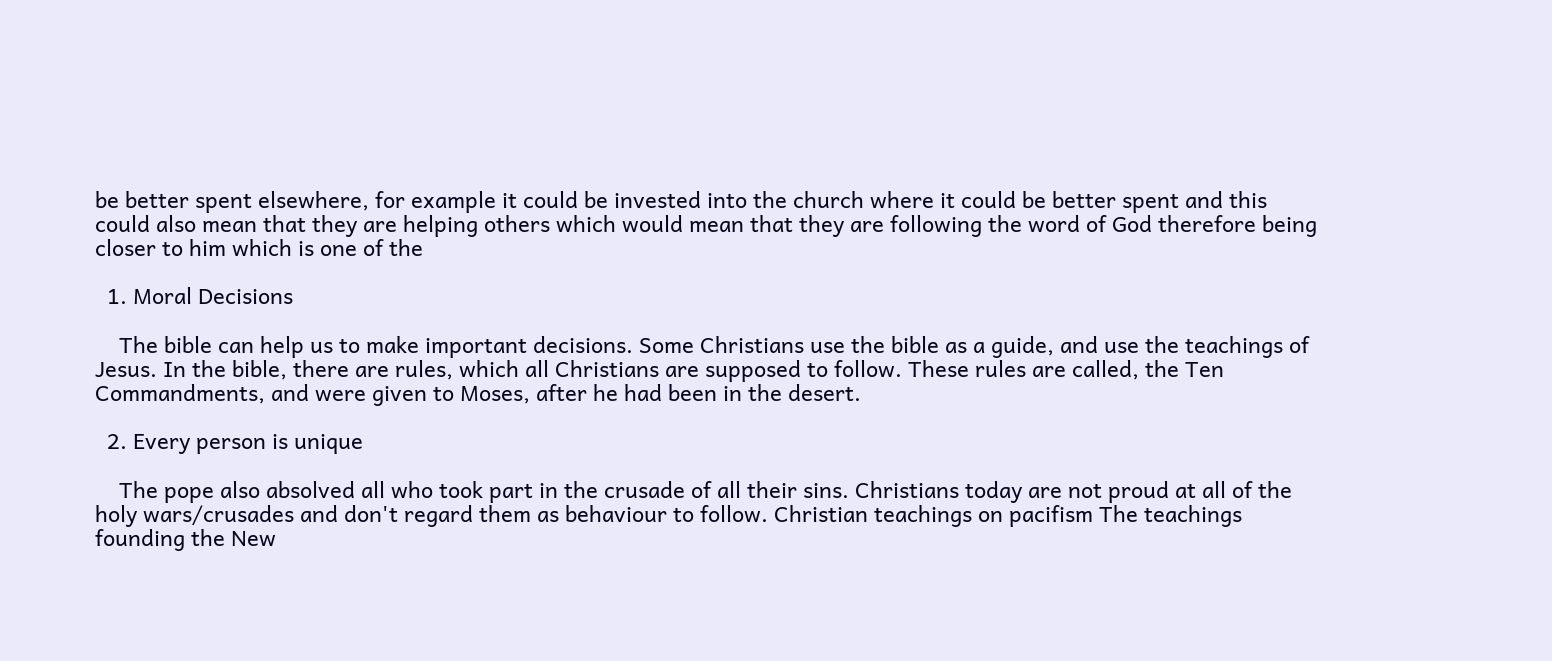be better spent elsewhere, for example it could be invested into the church where it could be better spent and this could also mean that they are helping others which would mean that they are following the word of God therefore being closer to him which is one of the

  1. Moral Decisions

    The bible can help us to make important decisions. Some Christians use the bible as a guide, and use the teachings of Jesus. In the bible, there are rules, which all Christians are supposed to follow. These rules are called, the Ten Commandments, and were given to Moses, after he had been in the desert.

  2. Every person is unique

    The pope also absolved all who took part in the crusade of all their sins. Christians today are not proud at all of the holy wars/crusades and don't regard them as behaviour to follow. Christian teachings on pacifism The teachings founding the New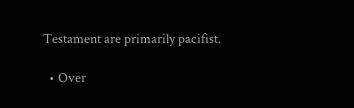Testament are primarily pacifist.

  • Over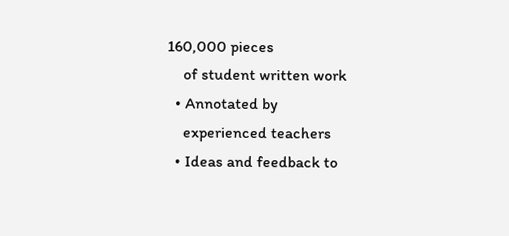160,000 pieces
    of student written work
  • Annotated by
    experienced teachers
  • Ideas and feedback to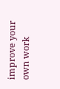improve your own work